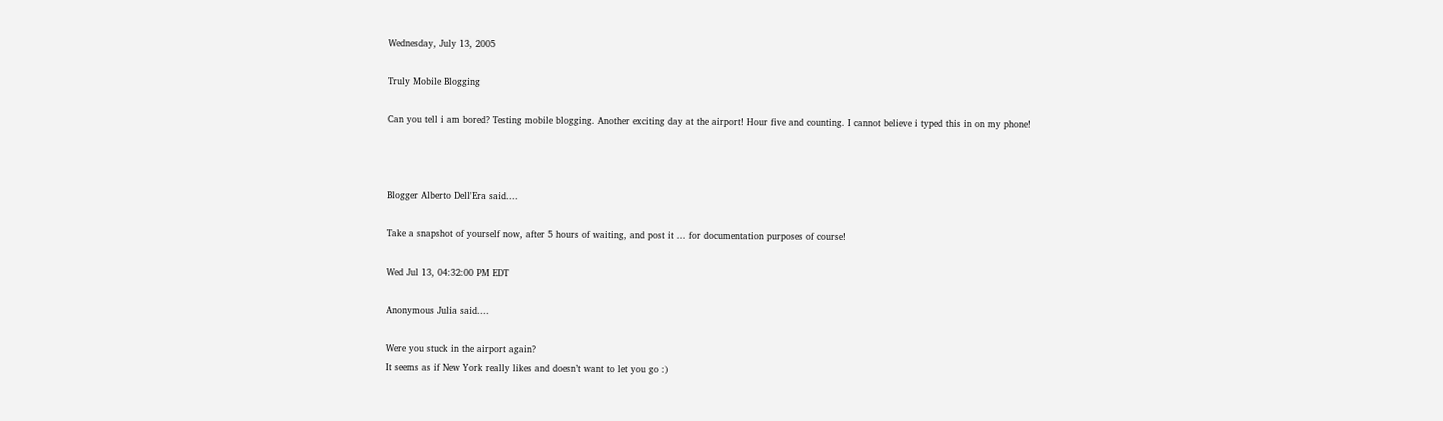Wednesday, July 13, 2005

Truly Mobile Blogging

Can you tell i am bored? Testing mobile blogging. Another exciting day at the airport! Hour five and counting. I cannot believe i typed this in on my phone!



Blogger Alberto Dell'Era said....

Take a snapshot of yourself now, after 5 hours of waiting, and post it ... for documentation purposes of course!

Wed Jul 13, 04:32:00 PM EDT

Anonymous Julia said....

Were you stuck in the airport again?
It seems as if New York really likes and doesn’t want to let you go :)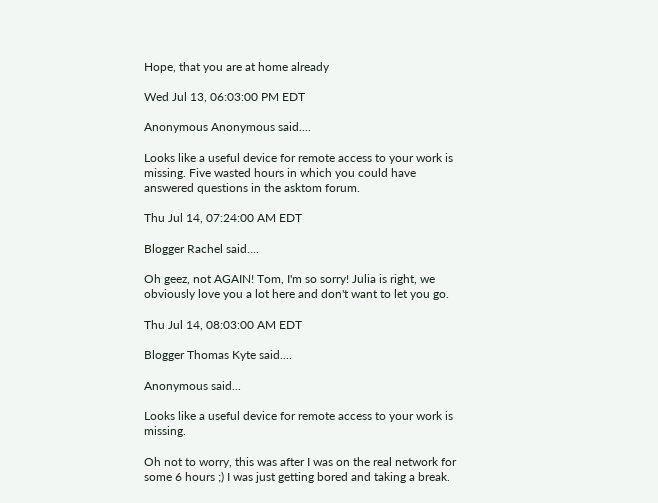Hope, that you are at home already

Wed Jul 13, 06:03:00 PM EDT

Anonymous Anonymous said....

Looks like a useful device for remote access to your work is missing. Five wasted hours in which you could have answered questions in the asktom forum.

Thu Jul 14, 07:24:00 AM EDT

Blogger Rachel said....

Oh geez, not AGAIN! Tom, I'm so sorry! Julia is right, we obviously love you a lot here and don't want to let you go.

Thu Jul 14, 08:03:00 AM EDT

Blogger Thomas Kyte said....

Anonymous said...

Looks like a useful device for remote access to your work is missing.

Oh not to worry, this was after I was on the real network for some 6 hours ;) I was just getting bored and taking a break.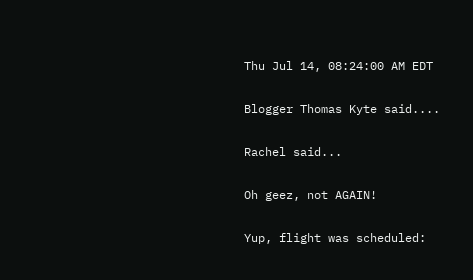Thu Jul 14, 08:24:00 AM EDT

Blogger Thomas Kyte said....

Rachel said...

Oh geez, not AGAIN!

Yup, flight was scheduled: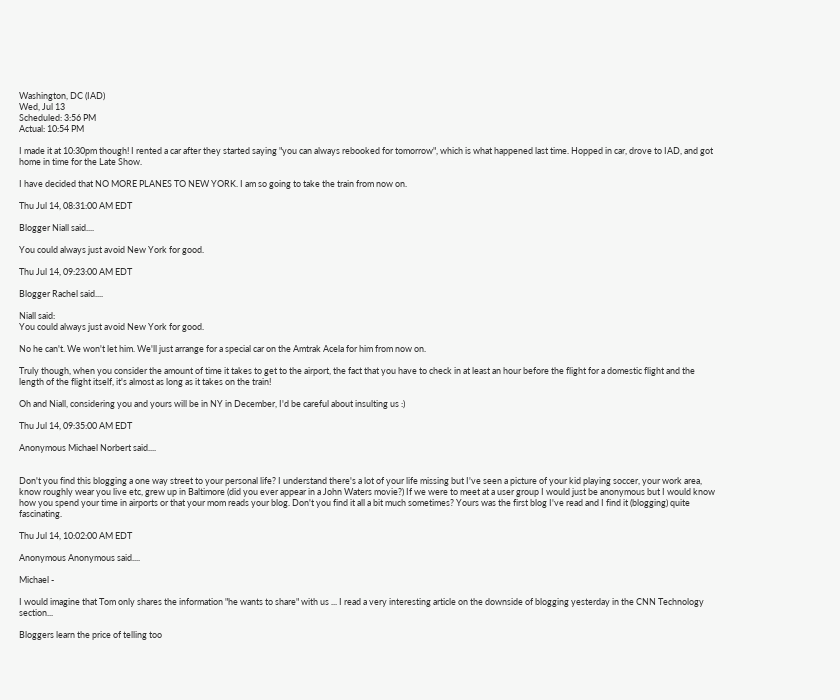Washington, DC (IAD)
Wed, Jul 13
Scheduled: 3:56 PM
Actual: 10:54 PM

I made it at 10:30pm though! I rented a car after they started saying "you can always rebooked for tomorrow", which is what happened last time. Hopped in car, drove to IAD, and got home in time for the Late Show.

I have decided that NO MORE PLANES TO NEW YORK. I am so going to take the train from now on.

Thu Jul 14, 08:31:00 AM EDT

Blogger Niall said....

You could always just avoid New York for good.

Thu Jul 14, 09:23:00 AM EDT

Blogger Rachel said....

Niall said:
You could always just avoid New York for good.

No he can't. We won't let him. We'll just arrange for a special car on the Amtrak Acela for him from now on.

Truly though, when you consider the amount of time it takes to get to the airport, the fact that you have to check in at least an hour before the flight for a domestic flight and the length of the flight itself, it's almost as long as it takes on the train!

Oh and Niall, considering you and yours will be in NY in December, I'd be careful about insulting us :)

Thu Jul 14, 09:35:00 AM EDT

Anonymous Michael Norbert said....


Don't you find this blogging a one way street to your personal life? I understand there's a lot of your life missing but I've seen a picture of your kid playing soccer, your work area, know roughly wear you live etc, grew up in Baltimore (did you ever appear in a John Waters movie?) If we were to meet at a user group I would just be anonymous but I would know how you spend your time in airports or that your mom reads your blog. Don't you find it all a bit much sometimes? Yours was the first blog I've read and I find it (blogging) quite fascinating.

Thu Jul 14, 10:02:00 AM EDT

Anonymous Anonymous said....

Michael -

I would imagine that Tom only shares the information "he wants to share" with us ... I read a very interesting article on the downside of blogging yesterday in the CNN Technology section...

Bloggers learn the price of telling too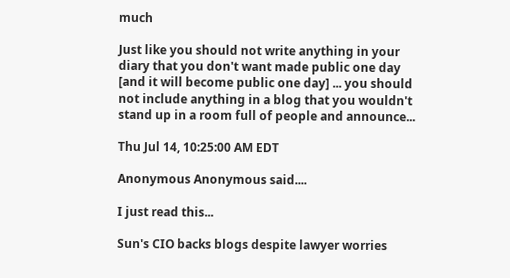much

Just like you should not write anything in your diary that you don't want made public one day [and it will become public one day] ... you should not include anything in a blog that you wouldn't stand up in a room full of people and announce...

Thu Jul 14, 10:25:00 AM EDT

Anonymous Anonymous said....

I just read this...

Sun's CIO backs blogs despite lawyer worries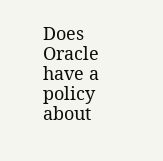Does Oracle have a policy about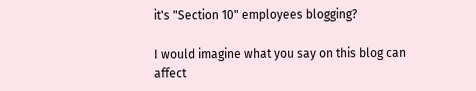it's "Section 10" employees blogging?

I would imagine what you say on this blog can affect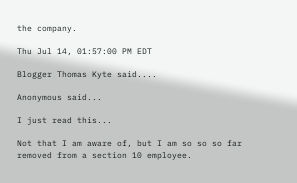the company.

Thu Jul 14, 01:57:00 PM EDT

Blogger Thomas Kyte said....

Anonymous said...

I just read this...

Not that I am aware of, but I am so so so far removed from a section 10 employee.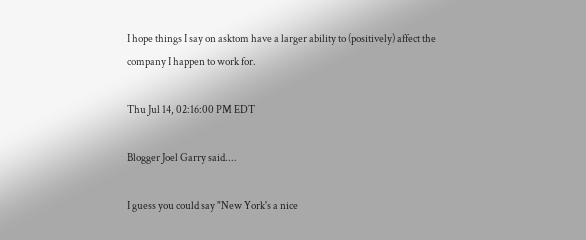I hope things I say on asktom have a larger ability to (positively) affect the company I happen to work for.

Thu Jul 14, 02:16:00 PM EDT

Blogger Joel Garry said....

I guess you could say "New York's a nice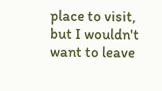place to visit, but I wouldn't want to leave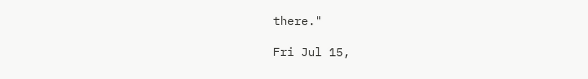there."

Fri Jul 15,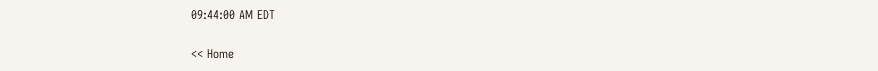09:44:00 AM EDT


<< Home